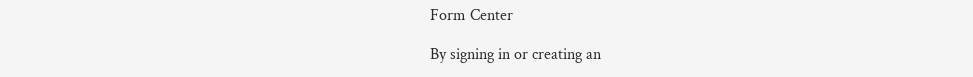Form Center

By signing in or creating an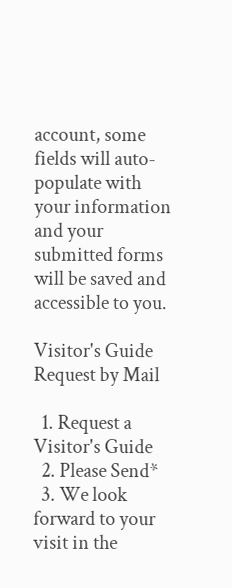account, some fields will auto-populate with your information and your submitted forms will be saved and accessible to you.

Visitor's Guide Request by Mail

  1. Request a Visitor's Guide
  2. Please Send*
  3. We look forward to your visit in the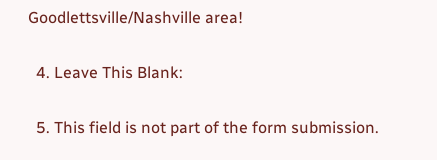Goodlettsville/Nashville area!

  4. Leave This Blank:

  5. This field is not part of the form submission.